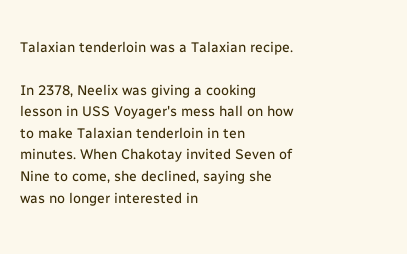Talaxian tenderloin was a Talaxian recipe.

In 2378, Neelix was giving a cooking lesson in USS Voyager's mess hall on how to make Talaxian tenderloin in ten minutes. When Chakotay invited Seven of Nine to come, she declined, saying she was no longer interested in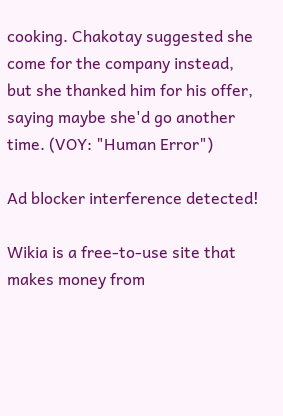cooking. Chakotay suggested she come for the company instead, but she thanked him for his offer, saying maybe she'd go another time. (VOY: "Human Error")

Ad blocker interference detected!

Wikia is a free-to-use site that makes money from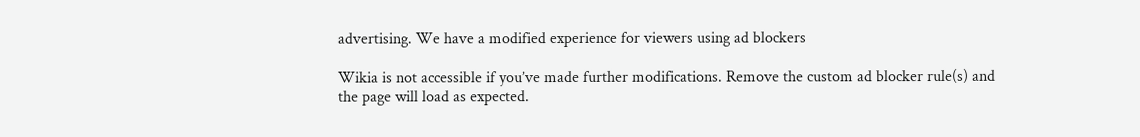advertising. We have a modified experience for viewers using ad blockers

Wikia is not accessible if you’ve made further modifications. Remove the custom ad blocker rule(s) and the page will load as expected.